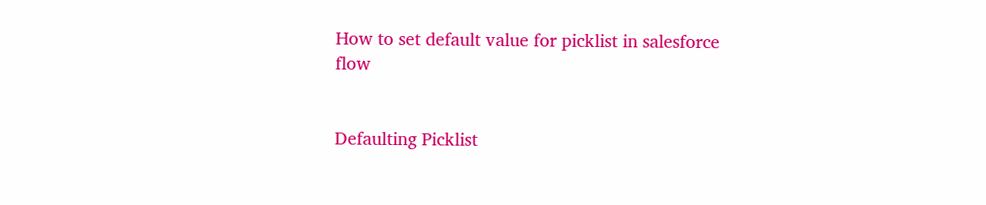How to set default value for picklist in salesforce flow


Defaulting Picklist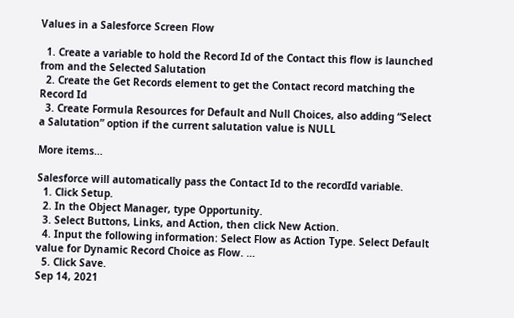Values in a Salesforce Screen Flow

  1. Create a variable to hold the Record Id of the Contact this flow is launched from and the Selected Salutation
  2. Create the Get Records element to get the Contact record matching the Record Id
  3. Create Formula Resources for Default and Null Choices, also adding “Select a Salutation” option if the current salutation value is NULL

More items…

Salesforce will automatically pass the Contact Id to the recordId variable.
  1. Click Setup.
  2. In the Object Manager, type Opportunity.
  3. Select Buttons, Links, and Action, then click New Action.
  4. Input the following information: Select Flow as Action Type. Select Default value for Dynamic Record Choice as Flow. …
  5. Click Save.
Sep 14, 2021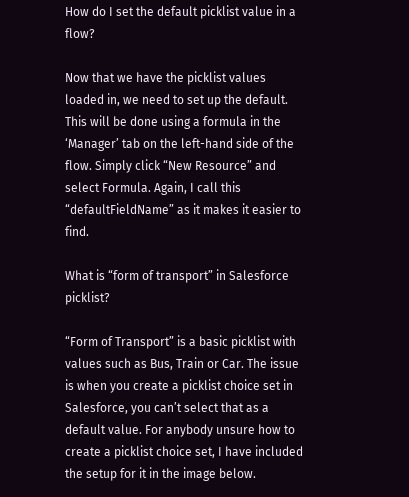How do I set the default picklist value in a flow?

Now that we have the picklist values loaded in, we need to set up the default. This will be done using a formula in the ‘Manager’ tab on the left-hand side of the flow. Simply click “New Resource” and select Formula. Again, I call this “defaultFieldName” as it makes it easier to find.

What is “form of transport” in Salesforce picklist?

“Form of Transport” is a basic picklist with values such as Bus, Train or Car. The issue is when you create a picklist choice set in Salesforce, you can’t select that as a default value. For anybody unsure how to create a picklist choice set, I have included the setup for it in the image below.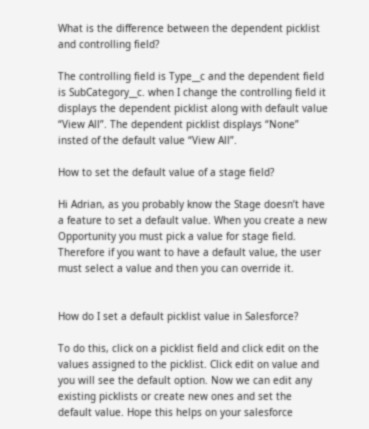What is the difference between the dependent picklist and controlling field?

The controlling field is Type__c and the dependent field is SubCategory__c. when I change the controlling field it displays the dependent picklist along with default value “View All”. The dependent picklist displays “None” insted of the default value “View All”.

How to set the default value of a stage field?

Hi Adrian, as you probably know the Stage doesn’t have a feature to set a default value. When you create a new Opportunity you must pick a value for stage field. Therefore if you want to have a default value, the user must select a value and then you can override it.


How do I set a default picklist value in Salesforce?

To do this, click on a picklist field and click edit on the values assigned to the picklist. Click edit on value and you will see the default option. Now we can edit any existing picklists or create new ones and set the default value. Hope this helps on your salesforce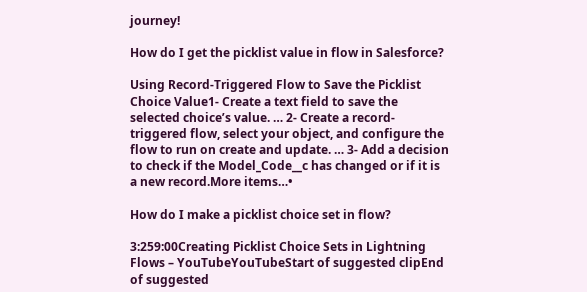journey!

How do I get the picklist value in flow in Salesforce?

Using Record-Triggered Flow to Save the Picklist Choice Value1- Create a text field to save the selected choice’s value. … 2- Create a record-triggered flow, select your object, and configure the flow to run on create and update. … 3- Add a decision to check if the Model_Code__c has changed or if it is a new record.More items…•

How do I make a picklist choice set in flow?

3:259:00Creating Picklist Choice Sets in Lightning Flows – YouTubeYouTubeStart of suggested clipEnd of suggested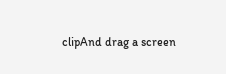clipAnd drag a screen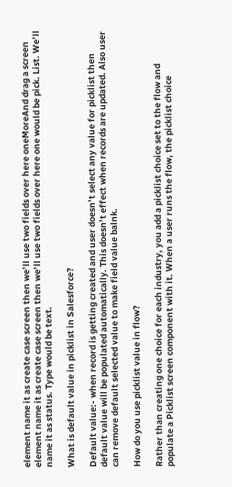element name it as create case screen then we’ll use two fields over here oneMoreAnd drag a screen element name it as create case screen then we’ll use two fields over here one would be pick. List. We’ll name it as status. Type would be text.

What is default value in picklist in Salesforce?

Default value:- when record is getting created and user doesn’t select any value for picklist then default value will be populated automatically. This doesn’t effect when records are updated. Also user can remove default selected value to make field value balnk.

How do you use picklist value in flow?

Rather than creating one choice for each industry, you add a picklist choice set to the flow and populate a Picklist screen component with it. When a user runs the flow, the picklist choice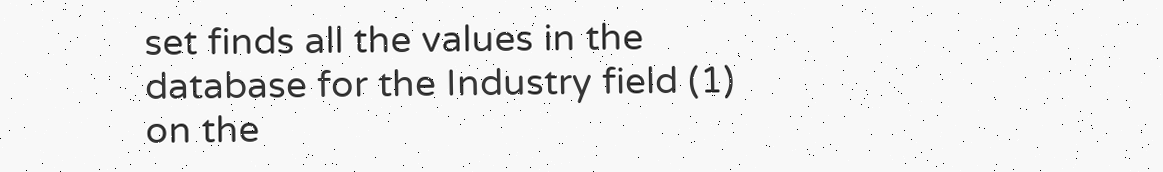set finds all the values in the database for the Industry field (1) on the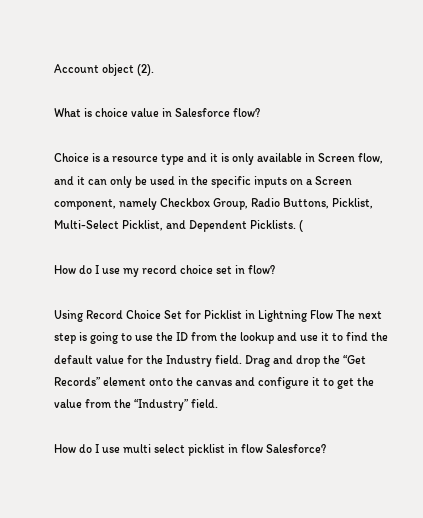Account object (2).

What is choice value in Salesforce flow?

Choice is a resource type and it is only available in Screen flow, and it can only be used in the specific inputs on a Screen component, namely Checkbox Group, Radio Buttons, Picklist, Multi-Select Picklist, and Dependent Picklists. (

How do I use my record choice set in flow?

Using Record Choice Set for Picklist in Lightning Flow The next step is going to use the ID from the lookup and use it to find the default value for the Industry field. Drag and drop the “Get Records” element onto the canvas and configure it to get the value from the “Industry” field.

How do I use multi select picklist in flow Salesforce?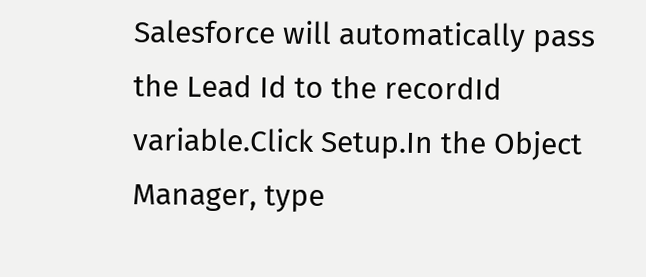Salesforce will automatically pass the Lead Id to the recordId variable.Click Setup.In the Object Manager, type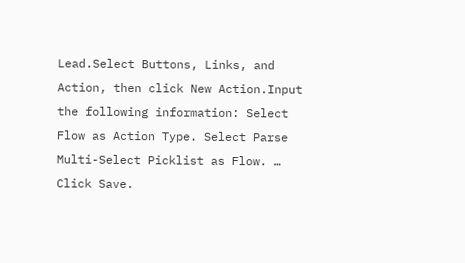Lead.Select Buttons, Links, and Action, then click New Action.Input the following information: Select Flow as Action Type. Select Parse Multi-Select Picklist as Flow. … Click Save.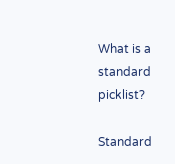What is a standard picklist?

Standard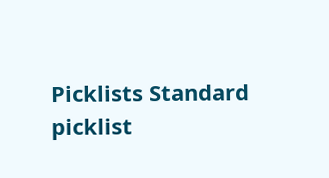Picklists Standard picklist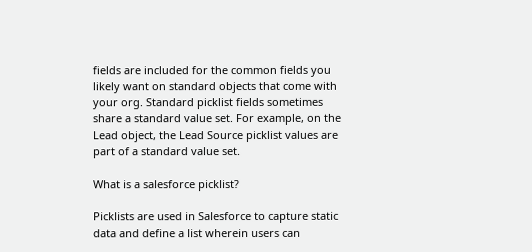fields are included for the common fields you likely want on standard objects that come with your org. Standard picklist fields sometimes share a standard value set. For example, on the Lead object, the Lead Source picklist values are part of a standard value set.

What is a salesforce picklist?

Picklists are used in Salesforce to capture static data and define a list wherein users can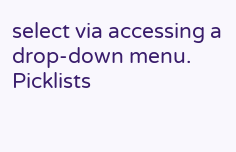select via accessing a drop-down menu. Picklists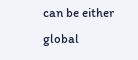can be either global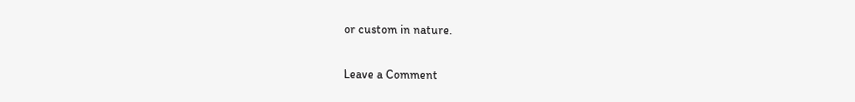or custom in nature.

Leave a Comment